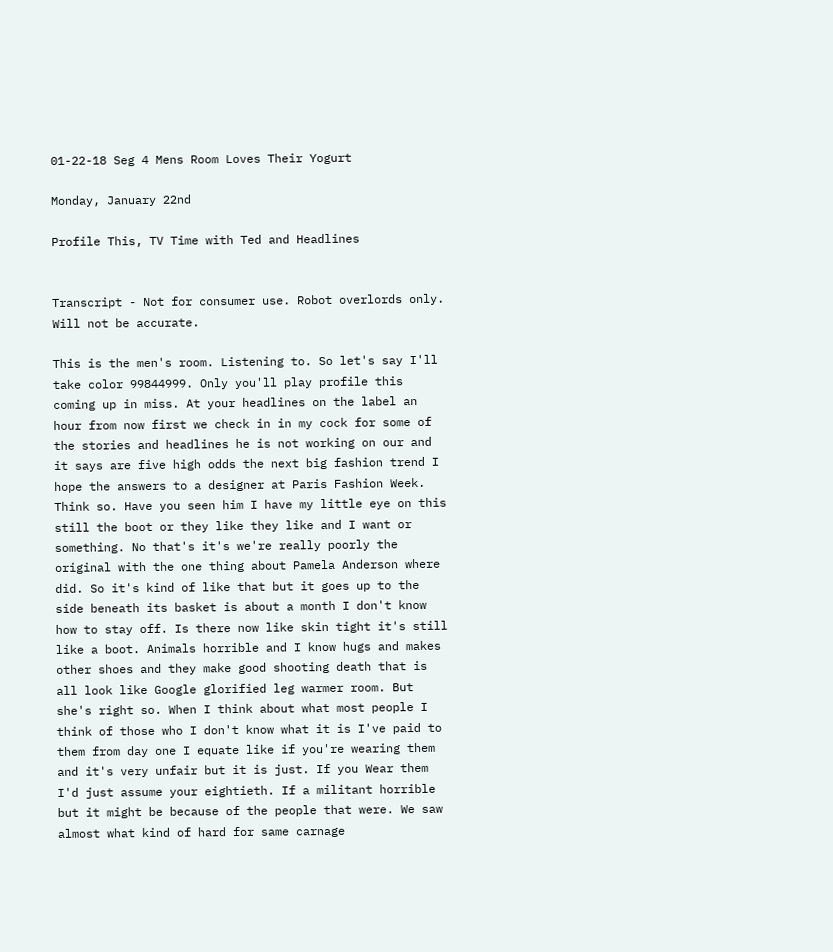01-22-18 Seg 4 Mens Room Loves Their Yogurt

Monday, January 22nd

Profile This, TV Time with Ted and Headlines


Transcript - Not for consumer use. Robot overlords only. Will not be accurate.

This is the men's room. Listening to. So let's say I'll take color 99844999. Only you'll play profile this coming up in miss. At your headlines on the label an hour from now first we check in in my cock for some of the stories and headlines he is not working on our and it says are five high odds the next big fashion trend I hope the answers to a designer at Paris Fashion Week. Think so. Have you seen him I have my little eye on this still the boot or they like they like and I want or something. No that's it's we're really poorly the original with the one thing about Pamela Anderson where did. So it's kind of like that but it goes up to the side beneath its basket is about a month I don't know how to stay off. Is there now like skin tight it's still like a boot. Animals horrible and I know hugs and makes other shoes and they make good shooting death that is all look like Google glorified leg warmer room. But she's right so. When I think about what most people I think of those who I don't know what it is I've paid to them from day one I equate like if you're wearing them and it's very unfair but it is just. If you Wear them I'd just assume your eightieth. If a militant horrible but it might be because of the people that were. We saw almost what kind of hard for same carnage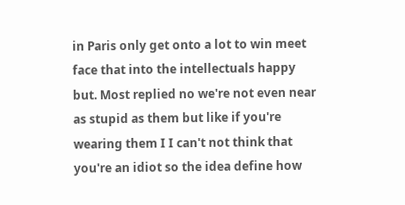in Paris only get onto a lot to win meet face that into the intellectuals happy but. Most replied no we're not even near as stupid as them but like if you're wearing them I I can't not think that you're an idiot so the idea define how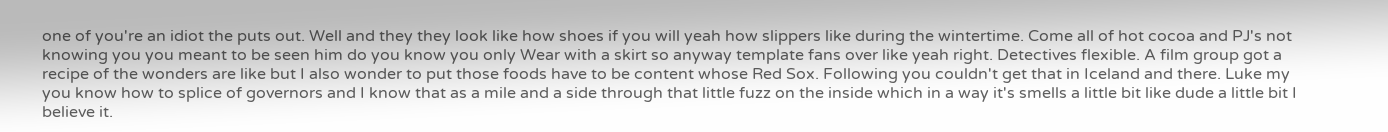one of you're an idiot the puts out. Well and they they look like how shoes if you will yeah how slippers like during the wintertime. Come all of hot cocoa and PJ's not knowing you you meant to be seen him do you know you only Wear with a skirt so anyway template fans over like yeah right. Detectives flexible. A film group got a recipe of the wonders are like but I also wonder to put those foods have to be content whose Red Sox. Following you couldn't get that in Iceland and there. Luke my you know how to splice of governors and I know that as a mile and a side through that little fuzz on the inside which in a way it's smells a little bit like dude a little bit I believe it.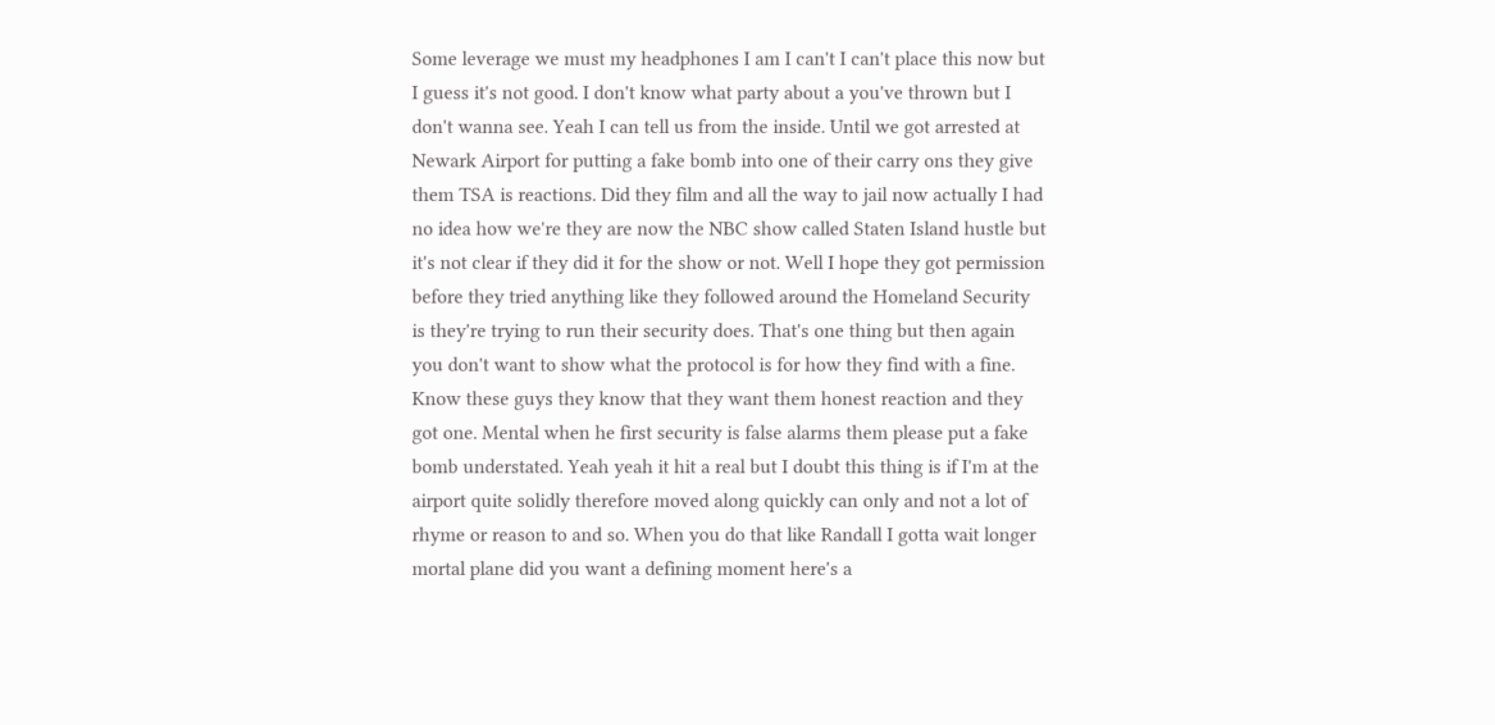Some leverage we must my headphones I am I can't I can't place this now but I guess it's not good. I don't know what party about a you've thrown but I don't wanna see. Yeah I can tell us from the inside. Until we got arrested at Newark Airport for putting a fake bomb into one of their carry ons they give them TSA is reactions. Did they film and all the way to jail now actually I had no idea how we're they are now the NBC show called Staten Island hustle but it's not clear if they did it for the show or not. Well I hope they got permission before they tried anything like they followed around the Homeland Security is they're trying to run their security does. That's one thing but then again you don't want to show what the protocol is for how they find with a fine. Know these guys they know that they want them honest reaction and they got one. Mental when he first security is false alarms them please put a fake bomb understated. Yeah yeah it hit a real but I doubt this thing is if I'm at the airport quite solidly therefore moved along quickly can only and not a lot of rhyme or reason to and so. When you do that like Randall I gotta wait longer mortal plane did you want a defining moment here's a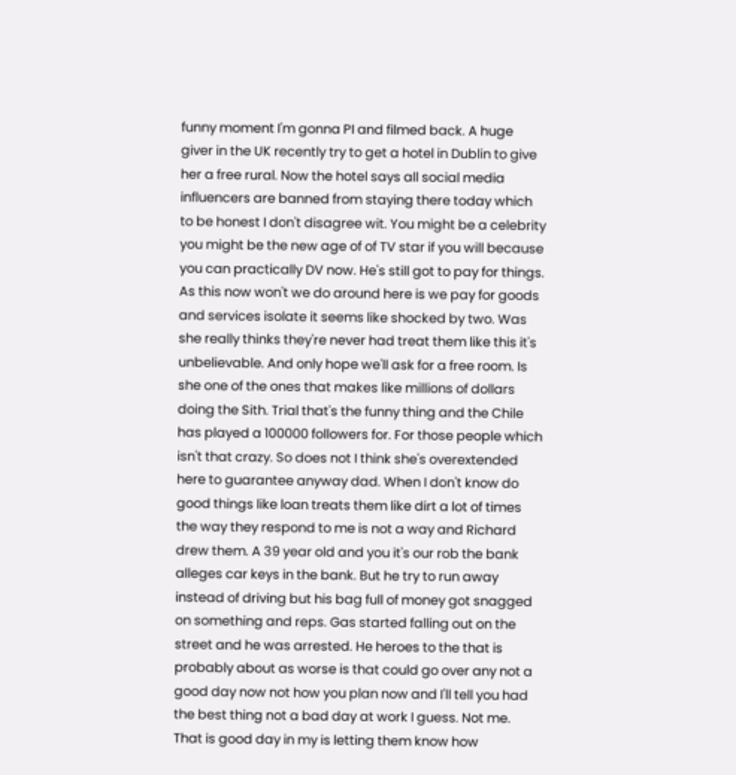funny moment I'm gonna PI and filmed back. A huge giver in the UK recently try to get a hotel in Dublin to give her a free rural. Now the hotel says all social media influencers are banned from staying there today which to be honest I don't disagree wit. You might be a celebrity you might be the new age of of TV star if you will because you can practically DV now. He's still got to pay for things. As this now won't we do around here is we pay for goods and services isolate it seems like shocked by two. Was she really thinks they're never had treat them like this it's unbelievable. And only hope we'll ask for a free room. Is she one of the ones that makes like millions of dollars doing the Sith. Trial that's the funny thing and the Chile has played a 100000 followers for. For those people which isn't that crazy. So does not I think she's overextended here to guarantee anyway dad. When I don't know do good things like loan treats them like dirt a lot of times the way they respond to me is not a way and Richard drew them. A 39 year old and you it's our rob the bank alleges car keys in the bank. But he try to run away instead of driving but his bag full of money got snagged on something and reps. Gas started falling out on the street and he was arrested. He heroes to the that is probably about as worse is that could go over any not a good day now not how you plan now and I'll tell you had the best thing not a bad day at work I guess. Not me. That is good day in my is letting them know how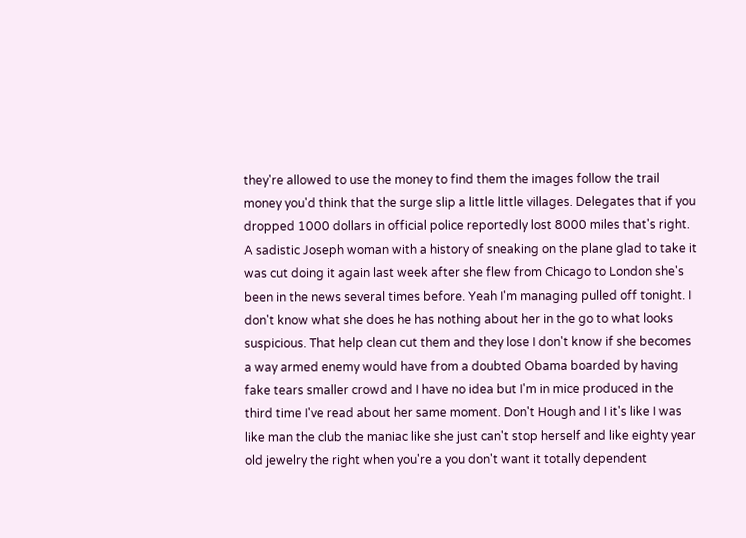they're allowed to use the money to find them the images follow the trail money you'd think that the surge slip a little little villages. Delegates that if you dropped 1000 dollars in official police reportedly lost 8000 miles that's right. A sadistic Joseph woman with a history of sneaking on the plane glad to take it was cut doing it again last week after she flew from Chicago to London she's been in the news several times before. Yeah I'm managing pulled off tonight. I don't know what she does he has nothing about her in the go to what looks suspicious. That help clean cut them and they lose I don't know if she becomes a way armed enemy would have from a doubted Obama boarded by having fake tears smaller crowd and I have no idea but I'm in mice produced in the third time I've read about her same moment. Don't Hough and I it's like I was like man the club the maniac like she just can't stop herself and like eighty year old jewelry the right when you're a you don't want it totally dependent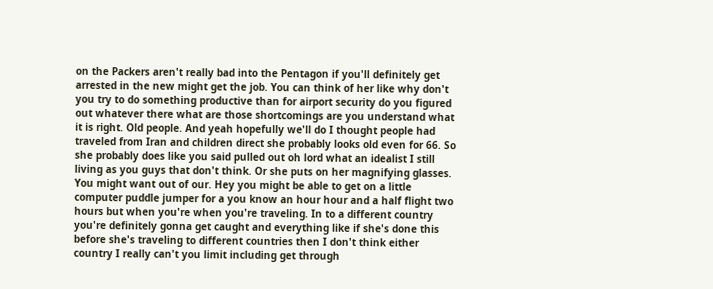on the Packers aren't really bad into the Pentagon if you'll definitely get arrested in the new might get the job. You can think of her like why don't you try to do something productive than for airport security do you figured out whatever there what are those shortcomings are you understand what it is right. Old people. And yeah hopefully we'll do I thought people had traveled from Iran and children direct she probably looks old even for 66. So she probably does like you said pulled out oh lord what an idealist I still living as you guys that don't think. Or she puts on her magnifying glasses. You might want out of our. Hey you might be able to get on a little computer puddle jumper for a you know an hour hour and a half flight two hours but when you're when you're traveling. In to a different country you're definitely gonna get caught and everything like if she's done this before she's traveling to different countries then I don't think either country I really can't you limit including get through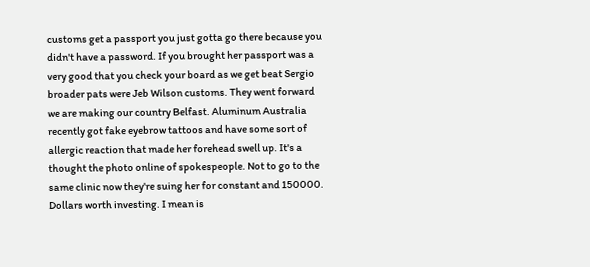customs get a passport you just gotta go there because you didn't have a password. If you brought her passport was a very good that you check your board as we get beat Sergio broader pats were Jeb Wilson customs. They went forward we are making our country Belfast. Aluminum Australia recently got fake eyebrow tattoos and have some sort of allergic reaction that made her forehead swell up. It's a thought the photo online of spokespeople. Not to go to the same clinic now they're suing her for constant and 150000. Dollars worth investing. I mean is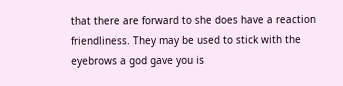that there are forward to she does have a reaction friendliness. They may be used to stick with the eyebrows a god gave you is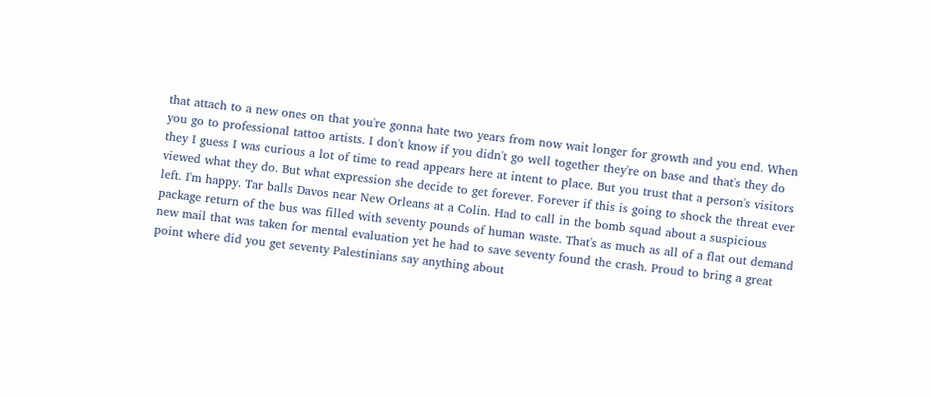that attach to a new ones on that you're gonna hate two years from now wait longer for growth and you end. When you go to professional tattoo artists. I don't know if you didn't go well together they're on base and that's they do they I guess I was curious a lot of time to read appears here at intent to place. But you trust that a person's visitors viewed what they do. But what expression she decide to get forever. Forever if this is going to shock the threat ever left. I'm happy. Tar balls Davos near New Orleans at a Colin. Had to call in the bomb squad about a suspicious package return of the bus was filled with seventy pounds of human waste. That's as much as all of a flat out demand new mail that was taken for mental evaluation yet he had to save seventy found the crash. Proud to bring a great point where did you get seventy Palestinians say anything about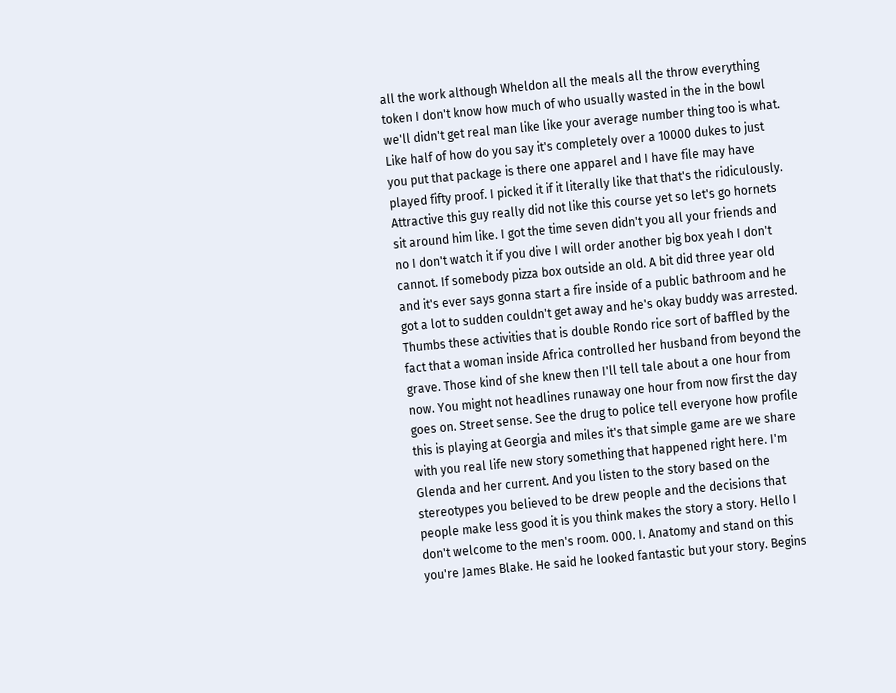all the work although Wheldon all the meals all the throw everything token I don't know how much of who usually wasted in the in the bowl we'll didn't get real man like like your average number thing too is what. Like half of how do you say it's completely over a 10000 dukes to just you put that package is there one apparel and I have file may have played fifty proof. I picked it if it literally like that that's the ridiculously. Attractive this guy really did not like this course yet so let's go hornets sit around him like. I got the time seven didn't you all your friends and no I don't watch it if you dive I will order another big box yeah I don't cannot. If somebody pizza box outside an old. A bit did three year old and it's ever says gonna start a fire inside of a public bathroom and he got a lot to sudden couldn't get away and he's okay buddy was arrested. Thumbs these activities that is double Rondo rice sort of baffled by the fact that a woman inside Africa controlled her husband from beyond the grave. Those kind of she knew then I'll tell tale about a one hour from now. You might not headlines runaway one hour from now first the day goes on. Street sense. See the drug to police tell everyone how profile this is playing at Georgia and miles it's that simple game are we share with you real life new story something that happened right here. I'm Glenda and her current. And you listen to the story based on the stereotypes you believed to be drew people and the decisions that people make less good it is you think makes the story a story. Hello I don't welcome to the men's room. 000. I. Anatomy and stand on this you're James Blake. He said he looked fantastic but your story. Begins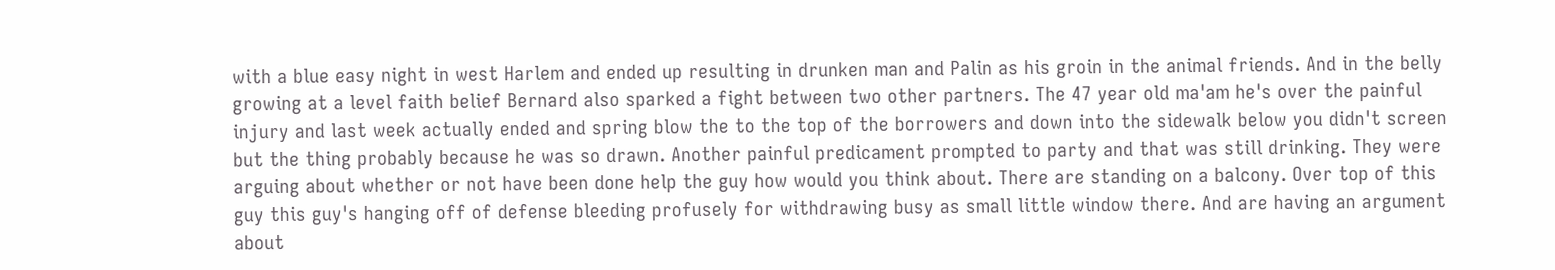with a blue easy night in west Harlem and ended up resulting in drunken man and Palin as his groin in the animal friends. And in the belly growing at a level faith belief Bernard also sparked a fight between two other partners. The 47 year old ma'am he's over the painful injury and last week actually ended and spring blow the to the top of the borrowers and down into the sidewalk below you didn't screen but the thing probably because he was so drawn. Another painful predicament prompted to party and that was still drinking. They were arguing about whether or not have been done help the guy how would you think about. There are standing on a balcony. Over top of this guy this guy's hanging off of defense bleeding profusely for withdrawing busy as small little window there. And are having an argument about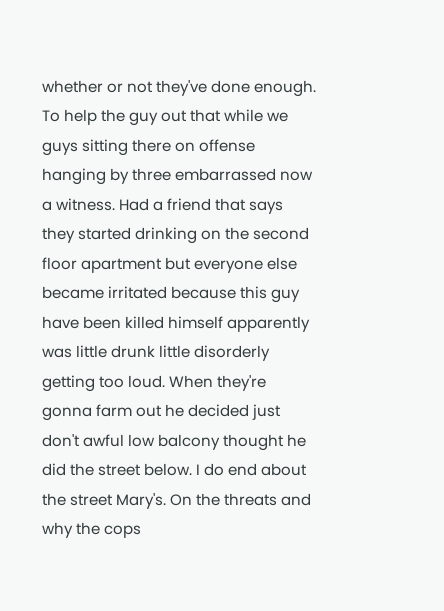whether or not they've done enough. To help the guy out that while we guys sitting there on offense hanging by three embarrassed now a witness. Had a friend that says they started drinking on the second floor apartment but everyone else became irritated because this guy have been killed himself apparently was little drunk little disorderly getting too loud. When they're gonna farm out he decided just don't awful low balcony thought he did the street below. I do end about the street Mary's. On the threats and why the cops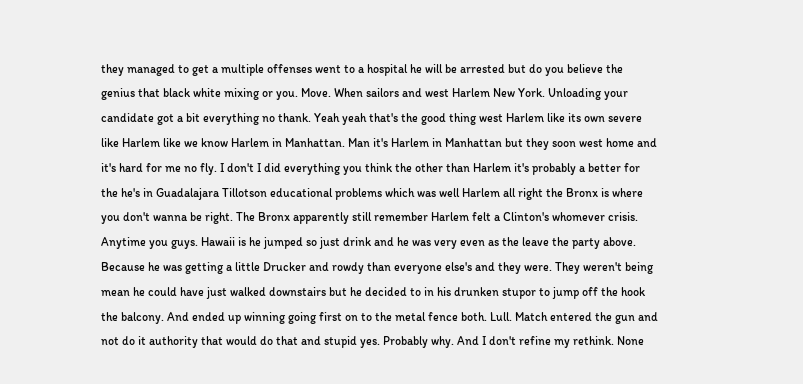they managed to get a multiple offenses went to a hospital he will be arrested but do you believe the genius that black white mixing or you. Move. When sailors and west Harlem New York. Unloading your candidate got a bit everything no thank. Yeah yeah that's the good thing west Harlem like its own severe like Harlem like we know Harlem in Manhattan. Man it's Harlem in Manhattan but they soon west home and it's hard for me no fly. I don't I did everything you think the other than Harlem it's probably a better for the he's in Guadalajara Tillotson educational problems which was well Harlem all right the Bronx is where you don't wanna be right. The Bronx apparently still remember Harlem felt a Clinton's whomever crisis. Anytime you guys. Hawaii is he jumped so just drink and he was very even as the leave the party above. Because he was getting a little Drucker and rowdy than everyone else's and they were. They weren't being mean he could have just walked downstairs but he decided to in his drunken stupor to jump off the hook the balcony. And ended up winning going first on to the metal fence both. Lull. Match entered the gun and not do it authority that would do that and stupid yes. Probably why. And I don't refine my rethink. None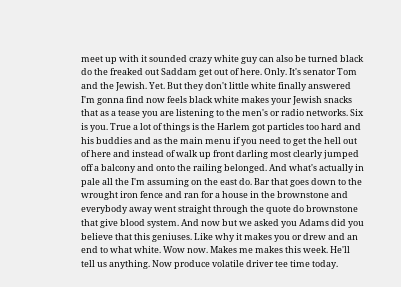meet up with it sounded crazy white guy can also be turned black do the freaked out Saddam get out of here. Only. It's senator Tom and the Jewish. Yet. But they don't little white finally answered I'm gonna find now feels black white makes your Jewish snacks that as a tease you are listening to the men's or radio networks. Six is you. True a lot of things is the Harlem got particles too hard and his buddies and as the main menu if you need to get the hell out of here and instead of walk up front darling most clearly jumped off a balcony and onto the railing belonged. And what's actually in pale all the I'm assuming on the east do. Bar that goes down to the wrought iron fence and ran for a house in the brownstone and everybody away went straight through the quote do brownstone that give blood system. And now but we asked you Adams did you believe that this geniuses. Like why it makes you or drew and an end to what white. Wow now. Makes me makes this week. He'll tell us anything. Now produce volatile driver tee time today.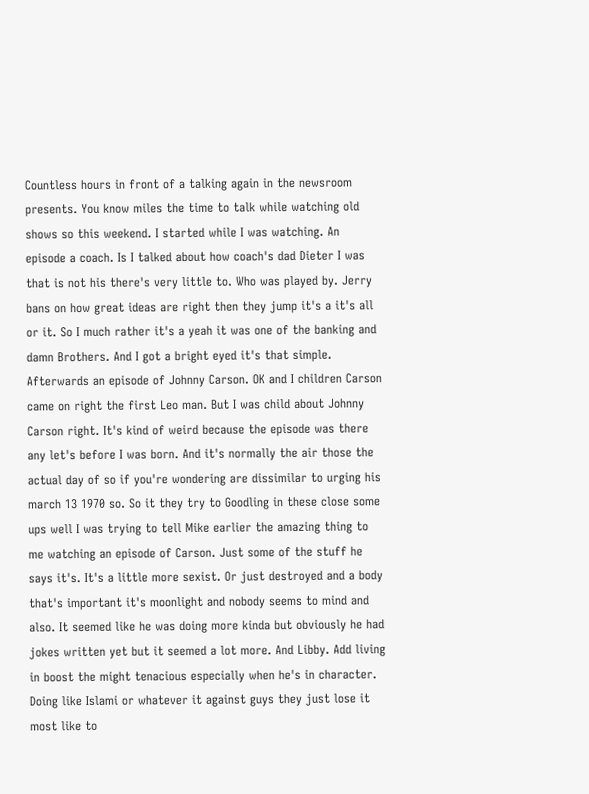Countless hours in front of a talking again in the newsroom presents. You know miles the time to talk while watching old shows so this weekend. I started while I was watching. An episode a coach. Is I talked about how coach's dad Dieter I was that is not his there's very little to. Who was played by. Jerry bans on how great ideas are right then they jump it's a it's all or it. So I much rather it's a yeah it was one of the banking and damn Brothers. And I got a bright eyed it's that simple. Afterwards an episode of Johnny Carson. OK and I children Carson came on right the first Leo man. But I was child about Johnny Carson right. It's kind of weird because the episode was there any let's before I was born. And it's normally the air those the actual day of so if you're wondering are dissimilar to urging his march 13 1970 so. So it they try to Goodling in these close some ups well I was trying to tell Mike earlier the amazing thing to me watching an episode of Carson. Just some of the stuff he says it's. It's a little more sexist. Or just destroyed and a body that's important it's moonlight and nobody seems to mind and also. It seemed like he was doing more kinda but obviously he had jokes written yet but it seemed a lot more. And Libby. Add living in boost the might tenacious especially when he's in character. Doing like Islami or whatever it against guys they just lose it most like to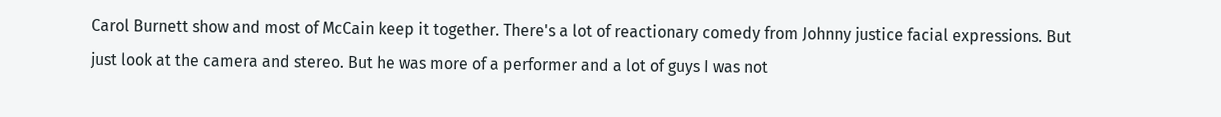Carol Burnett show and most of McCain keep it together. There's a lot of reactionary comedy from Johnny justice facial expressions. But just look at the camera and stereo. But he was more of a performer and a lot of guys I was not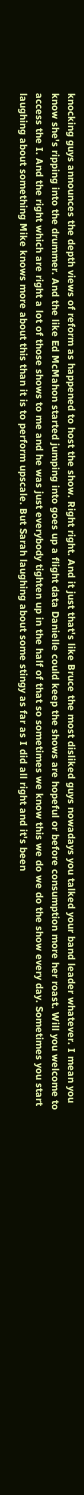knocking guys announces the depth views of reform as happened to host the show. Right right. And it just that's like Bruce the most disliked guys nowadays you talked your band leader whatever. I mean you know she's ripping into the drummer. And the like Ed McMahon started jumping into goes up a flight data Danielle could keep the shows are hopeful or before consumption more her roast. Will you welcome to access the I. And the right which are right a lot of those shows to me and he was just everybody tighten up in the half of that so sometimes we know this we do we do the show every day. Sometimes you start laughing about something Mike knows more about this than it is to perform upscale. But Sarah laughing about some stingy as far as I did all right and it's been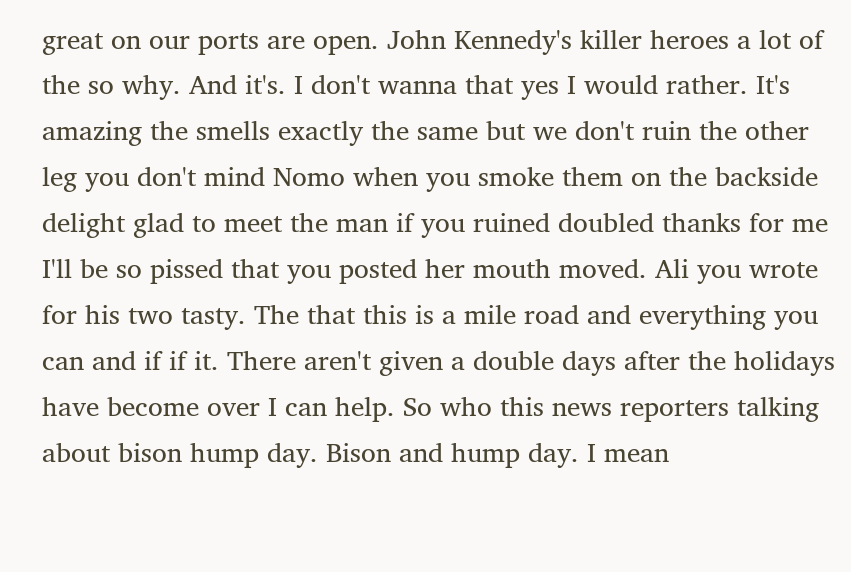great on our ports are open. John Kennedy's killer heroes a lot of the so why. And it's. I don't wanna that yes I would rather. It's amazing the smells exactly the same but we don't ruin the other leg you don't mind Nomo when you smoke them on the backside delight glad to meet the man if you ruined doubled thanks for me I'll be so pissed that you posted her mouth moved. Ali you wrote for his two tasty. The that this is a mile road and everything you can and if if it. There aren't given a double days after the holidays have become over I can help. So who this news reporters talking about bison hump day. Bison and hump day. I mean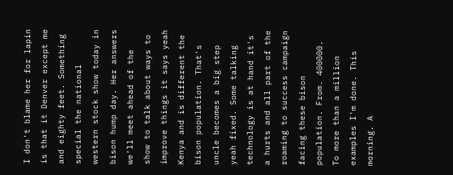I don't blame her for lapin is that it Denver except me and eighty feet. Something special the national western stock show today in bison hump day. Her answers we'll meet ahead of the show to talk about ways to improve things it says yeah Kenya and is different the bison population. That's uncle becomes a big step yeah fixed. Some talking technology is at hand it's a hurts and all part of the roaming to success campaign facing these bison population. From. 400000. To more than a million examples I'm done. This morning. A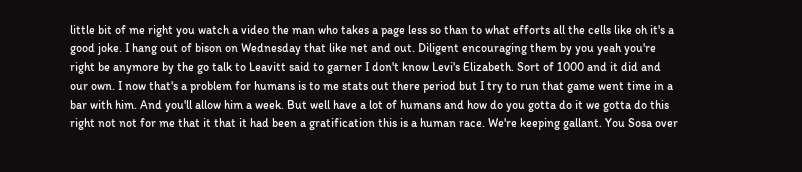little bit of me right you watch a video the man who takes a page less so than to what efforts all the cells like oh it's a good joke. I hang out of bison on Wednesday that like net and out. Diligent encouraging them by you yeah you're right be anymore by the go talk to Leavitt said to garner I don't know Levi's Elizabeth. Sort of 1000 and it did and our own. I now that's a problem for humans is to me stats out there period but I try to run that game went time in a bar with him. And you'll allow him a week. But well have a lot of humans and how do you gotta do it we gotta do this right not not for me that it that it had been a gratification this is a human race. We're keeping gallant. You Sosa over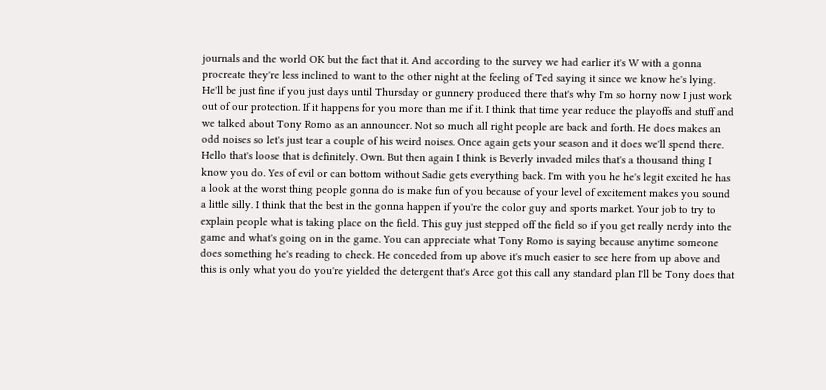journals and the world OK but the fact that it. And according to the survey we had earlier it's W with a gonna procreate they're less inclined to want to the other night at the feeling of Ted saying it since we know he's lying. He'll be just fine if you just days until Thursday or gunnery produced there that's why I'm so horny now I just work out of our protection. If it happens for you more than me if it. I think that time year reduce the playoffs and stuff and we talked about Tony Romo as an announcer. Not so much all right people are back and forth. He does makes an odd noises so let's just tear a couple of his weird noises. Once again gets your season and it does we'll spend there. Hello that's loose that is definitely. Own. But then again I think is Beverly invaded miles that's a thousand thing I know you do. Yes of evil or can bottom without Sadie gets everything back. I'm with you he he's legit excited he has a look at the worst thing people gonna do is make fun of you because of your level of excitement makes you sound a little silly. I think that the best in the gonna happen if you're the color guy and sports market. Your job to try to explain people what is taking place on the field. This guy just stepped off the field so if you get really nerdy into the game and what's going on in the game. You can appreciate what Tony Romo is saying because anytime someone does something he's reading to check. He conceded from up above it's much easier to see here from up above and this is only what you do you're yielded the detergent that's Arce got this call any standard plan I'll be Tony does that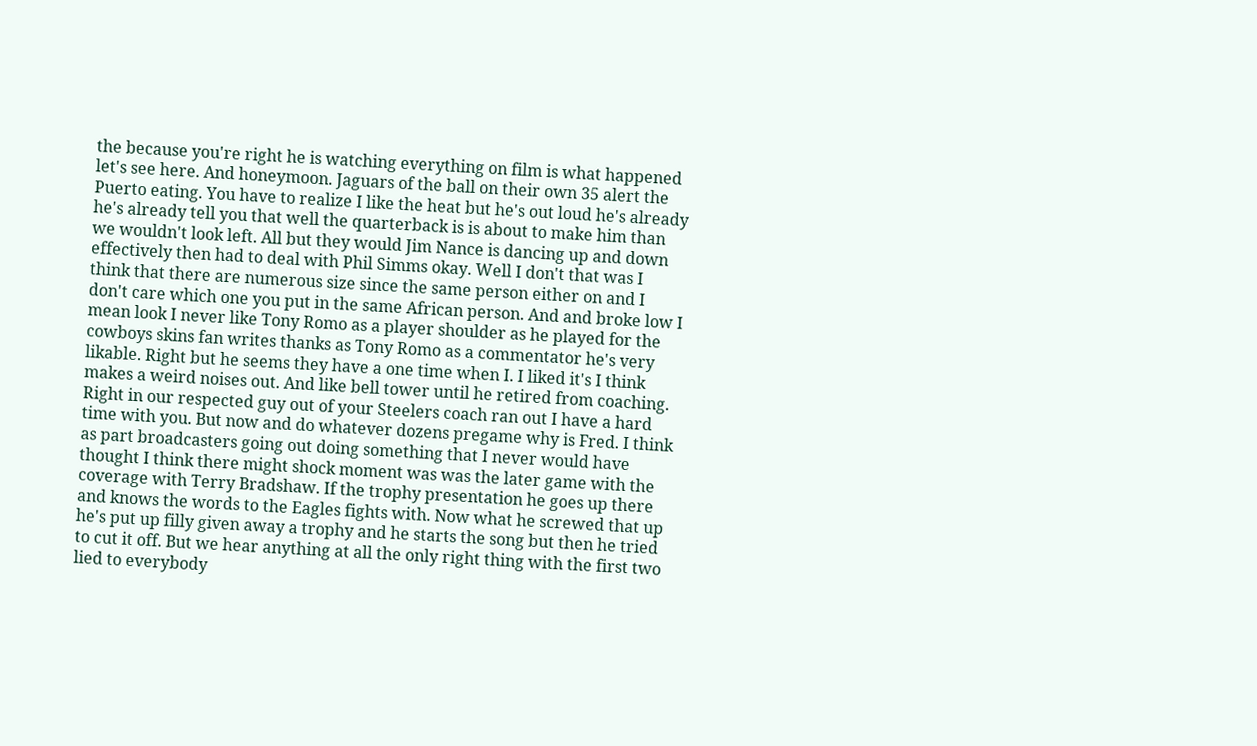the because you're right he is watching everything on film is what happened let's see here. And honeymoon. Jaguars of the ball on their own 35 alert the Puerto eating. You have to realize I like the heat but he's out loud he's already he's already tell you that well the quarterback is is about to make him than we wouldn't look left. All but they would Jim Nance is dancing up and down effectively then had to deal with Phil Simms okay. Well I don't that was I think that there are numerous size since the same person either on and I don't care which one you put in the same African person. And and broke low I mean look I never like Tony Romo as a player shoulder as he played for the cowboys skins fan writes thanks as Tony Romo as a commentator he's very likable. Right but he seems they have a one time when I. I liked it's I think makes a weird noises out. And like bell tower until he retired from coaching. Right in our respected guy out of your Steelers coach ran out I have a hard time with you. But now and do whatever dozens pregame why is Fred. I think as part broadcasters going out doing something that I never would have thought I think there might shock moment was was the later game with the coverage with Terry Bradshaw. If the trophy presentation he goes up there and knows the words to the Eagles fights with. Now what he screwed that up he's put up filly given away a trophy and he starts the song but then he tried to cut it off. But we hear anything at all the only right thing with the first two lied to everybody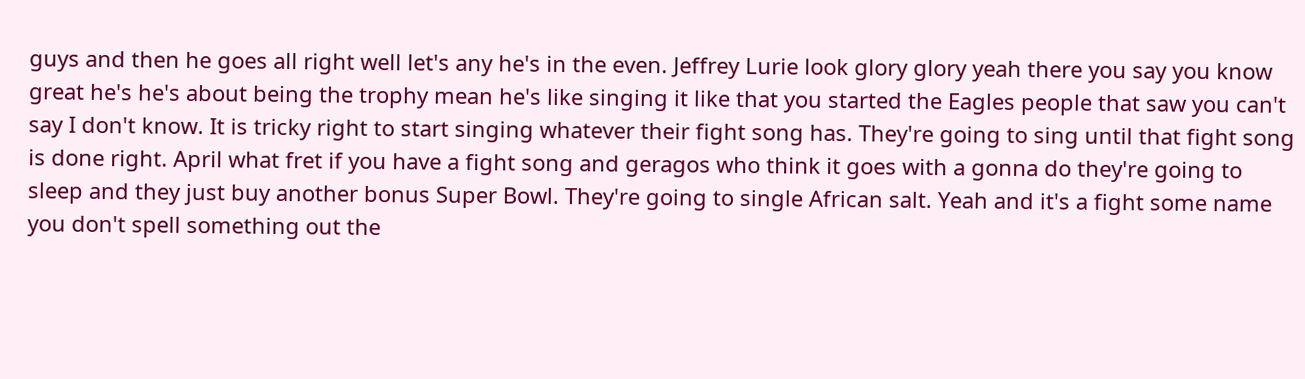guys and then he goes all right well let's any he's in the even. Jeffrey Lurie look glory glory yeah there you say you know great he's he's about being the trophy mean he's like singing it like that you started the Eagles people that saw you can't say I don't know. It is tricky right to start singing whatever their fight song has. They're going to sing until that fight song is done right. April what fret if you have a fight song and geragos who think it goes with a gonna do they're going to sleep and they just buy another bonus Super Bowl. They're going to single African salt. Yeah and it's a fight some name you don't spell something out the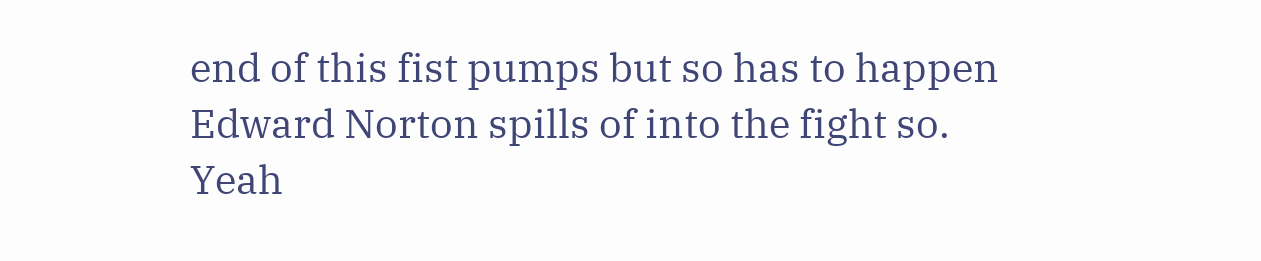end of this fist pumps but so has to happen Edward Norton spills of into the fight so. Yeah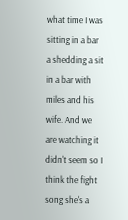what time I was sitting in a bar a shedding a sit in a bar with miles and his wife. And we are watching it didn't seem so I think the fight song she's a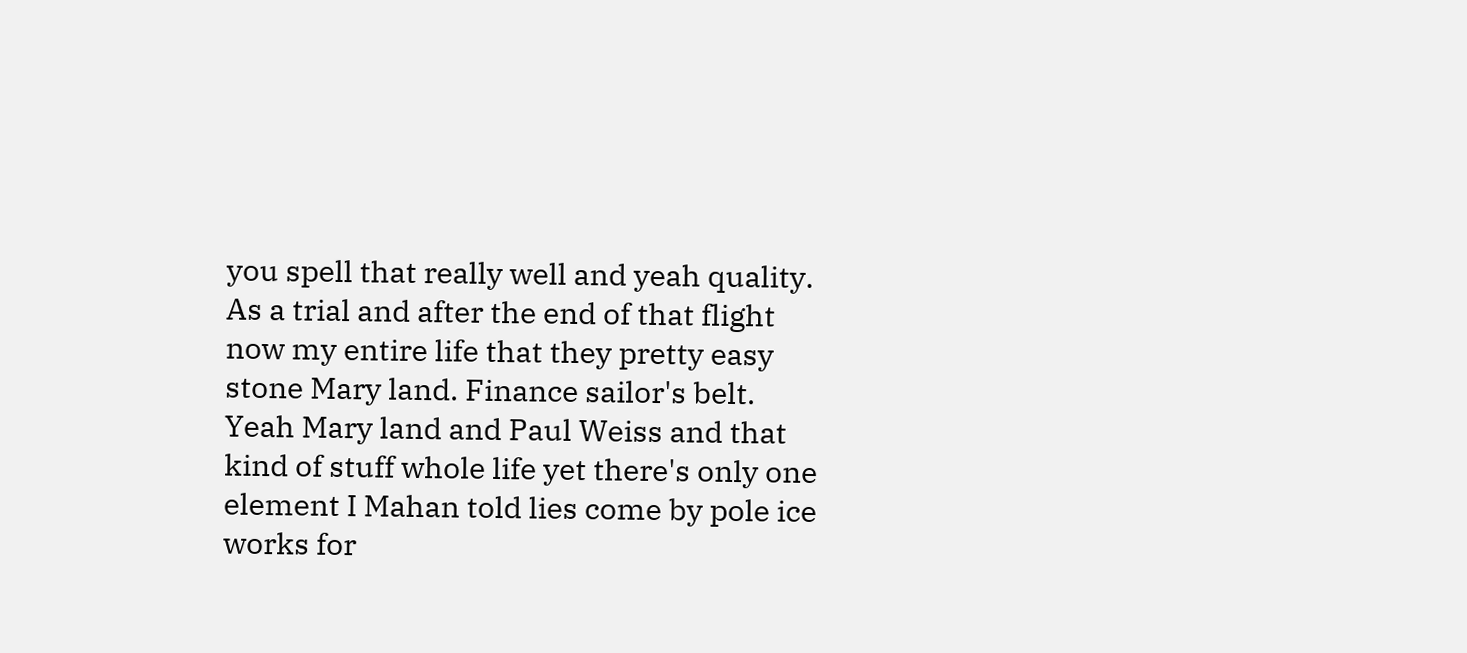you spell that really well and yeah quality. As a trial and after the end of that flight now my entire life that they pretty easy stone Mary land. Finance sailor's belt. Yeah Mary land and Paul Weiss and that kind of stuff whole life yet there's only one element I Mahan told lies come by pole ice works for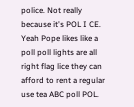police. Not really because it's POL I CE. Yeah Pope likes like a poll poll lights are all right flag lice they can afford to rent a regular use tea ABC poll POL.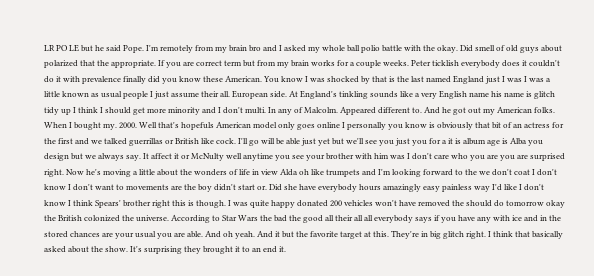LR PO LE but he said Pope. I'm remotely from my brain bro and I asked my whole ball polio battle with the okay. Did smell of old guys about polarized that the appropriate. If you are correct term but from my brain works for a couple weeks. Peter ticklish everybody does it couldn't do it with prevalence finally did you know these American. You know I was shocked by that is the last named England just I was I was a little known as usual people I just assume their all. European side. At England's tinkling sounds like a very English name his name is glitch tidy up I think I should get more minority and I don't multi. In any of Malcolm. Appeared different to. And he got out my American folks. When I bought my. 2000. Well that's hopefuls American model only goes online I personally you know is obviously that bit of an actress for the first and we talked guerrillas or British like cock. I'll go will be able just yet but we'll see you just you for a it is album age is Alba you design but we always say. It affect it or McNulty well anytime you see your brother with him was I don't care who you are you are surprised right. Now he's moving a little about the wonders of life in view Alda oh like trumpets and I'm looking forward to the we don't coat I don't know I don't want to movements are the boy didn't start or. Did she have everybody hours amazingly easy painless way I'd like I don't know I think Spears' brother right this is though. I was quite happy donated 200 vehicles won't have removed the should do tomorrow okay the British colonized the universe. According to Star Wars the bad the good all their all all everybody says if you have any with ice and in the stored chances are your usual you are able. And oh yeah. And it but the favorite target at this. They're in big glitch right. I think that basically asked about the show. It's surprising they brought it to an end it.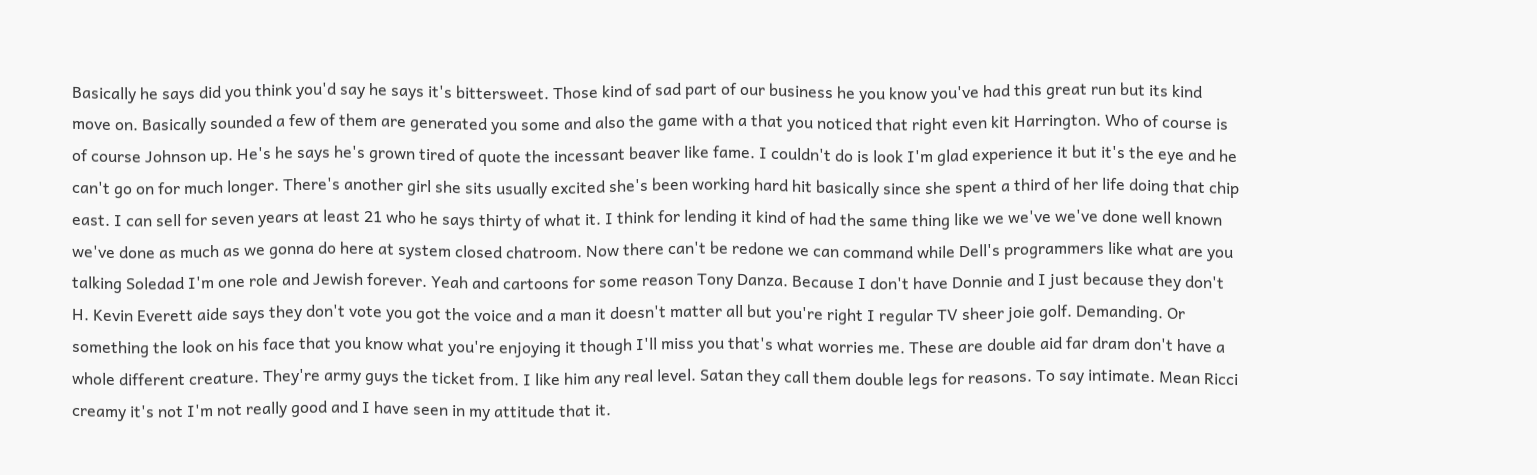Basically he says did you think you'd say he says it's bittersweet. Those kind of sad part of our business he you know you've had this great run but its kind move on. Basically sounded a few of them are generated you some and also the game with a that you noticed that right even kit Harrington. Who of course is of course Johnson up. He's he says he's grown tired of quote the incessant beaver like fame. I couldn't do is look I'm glad experience it but it's the eye and he can't go on for much longer. There's another girl she sits usually excited she's been working hard hit basically since she spent a third of her life doing that chip east. I can sell for seven years at least 21 who he says thirty of what it. I think for lending it kind of had the same thing like we we've we've done well known we've done as much as we gonna do here at system closed chatroom. Now there can't be redone we can command while Dell's programmers like what are you talking Soledad I'm one role and Jewish forever. Yeah and cartoons for some reason Tony Danza. Because I don't have Donnie and I just because they don't H. Kevin Everett aide says they don't vote you got the voice and a man it doesn't matter all but you're right I regular TV sheer joie golf. Demanding. Or something the look on his face that you know what you're enjoying it though I'll miss you that's what worries me. These are double aid far dram don't have a whole different creature. They're army guys the ticket from. I like him any real level. Satan they call them double legs for reasons. To say intimate. Mean Ricci creamy it's not I'm not really good and I have seen in my attitude that it.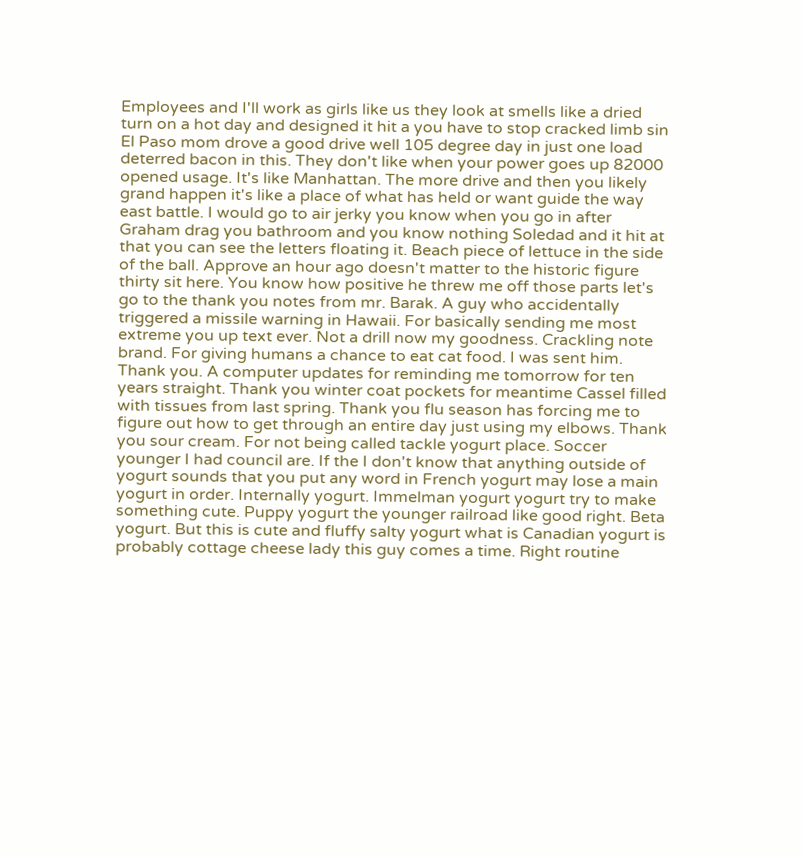Employees and I'll work as girls like us they look at smells like a dried turn on a hot day and designed it hit a you have to stop cracked limb sin El Paso mom drove a good drive well 105 degree day in just one load deterred bacon in this. They don't like when your power goes up 82000 opened usage. It's like Manhattan. The more drive and then you likely grand happen it's like a place of what has held or want guide the way east battle. I would go to air jerky you know when you go in after Graham drag you bathroom and you know nothing Soledad and it hit at that you can see the letters floating it. Beach piece of lettuce in the side of the ball. Approve an hour ago doesn't matter to the historic figure thirty sit here. You know how positive he threw me off those parts let's go to the thank you notes from mr. Barak. A guy who accidentally triggered a missile warning in Hawaii. For basically sending me most extreme you up text ever. Not a drill now my goodness. Crackling note brand. For giving humans a chance to eat cat food. I was sent him. Thank you. A computer updates for reminding me tomorrow for ten years straight. Thank you winter coat pockets for meantime Cassel filled with tissues from last spring. Thank you flu season has forcing me to figure out how to get through an entire day just using my elbows. Thank you sour cream. For not being called tackle yogurt place. Soccer younger I had council are. If the I don't know that anything outside of yogurt sounds that you put any word in French yogurt may lose a main yogurt in order. Internally yogurt. Immelman yogurt yogurt try to make something cute. Puppy yogurt the younger railroad like good right. Beta yogurt. But this is cute and fluffy salty yogurt what is Canadian yogurt is probably cottage cheese lady this guy comes a time. Right routine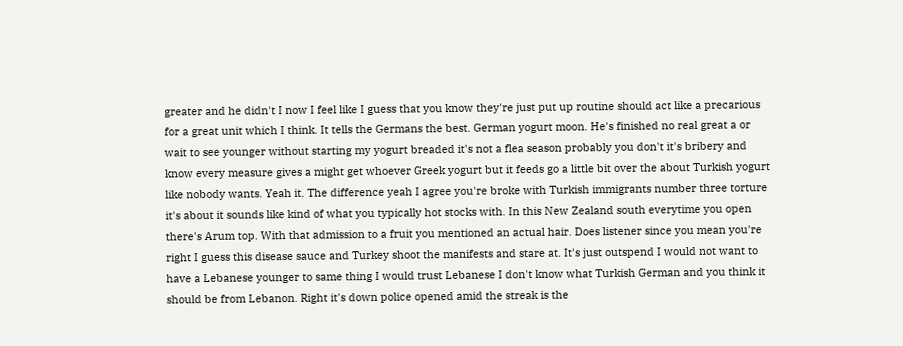greater and he didn't I now I feel like I guess that you know they're just put up routine should act like a precarious for a great unit which I think. It tells the Germans the best. German yogurt moon. He's finished no real great a or wait to see younger without starting my yogurt breaded it's not a flea season probably you don't it's bribery and know every measure gives a might get whoever Greek yogurt but it feeds go a little bit over the about Turkish yogurt like nobody wants. Yeah it. The difference yeah I agree you're broke with Turkish immigrants number three torture it's about it sounds like kind of what you typically hot stocks with. In this New Zealand south everytime you open there's Arum top. With that admission to a fruit you mentioned an actual hair. Does listener since you mean you're right I guess this disease sauce and Turkey shoot the manifests and stare at. It's just outspend I would not want to have a Lebanese younger to same thing I would trust Lebanese I don't know what Turkish German and you think it should be from Lebanon. Right it's down police opened amid the streak is the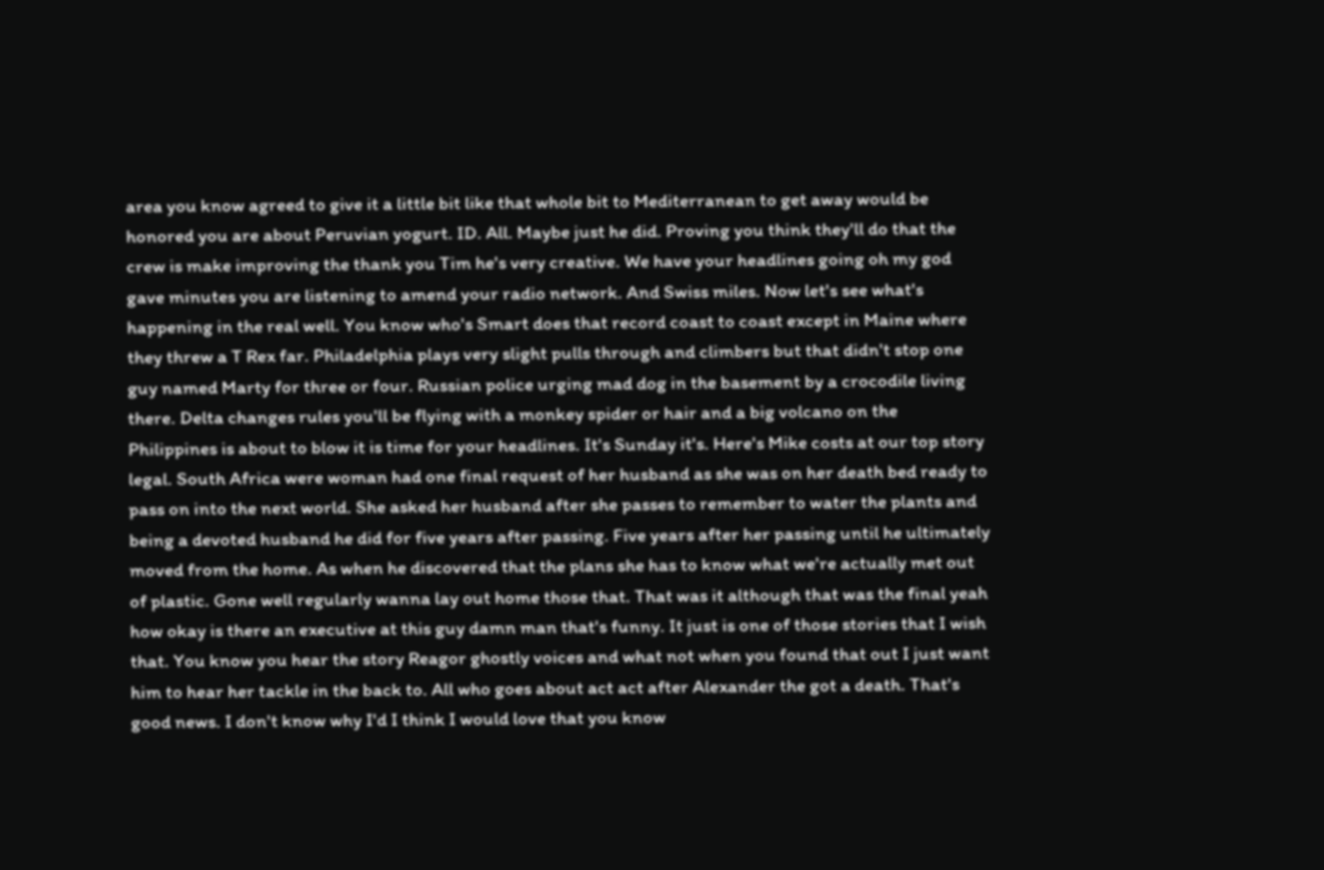area you know agreed to give it a little bit like that whole bit to Mediterranean to get away would be honored you are about Peruvian yogurt. ID. All. Maybe just he did. Proving you think they'll do that the crew is make improving the thank you Tim he's very creative. We have your headlines going oh my god gave minutes you are listening to amend your radio network. And Swiss miles. Now let's see what's happening in the real well. You know who's Smart does that record coast to coast except in Maine where they threw a T Rex far. Philadelphia plays very slight pulls through and climbers but that didn't stop one guy named Marty for three or four. Russian police urging mad dog in the basement by a crocodile living there. Delta changes rules you'll be flying with a monkey spider or hair and a big volcano on the Philippines is about to blow it is time for your headlines. It's Sunday it's. Here's Mike costs at our top story legal. South Africa were woman had one final request of her husband as she was on her death bed ready to pass on into the next world. She asked her husband after she passes to remember to water the plants and being a devoted husband he did for five years after passing. Five years after her passing until he ultimately moved from the home. As when he discovered that the plans she has to know what we're actually met out of plastic. Gone well regularly wanna lay out home those that. That was it although that was the final yeah how okay is there an executive at this guy damn man that's funny. It just is one of those stories that I wish that. You know you hear the story Reagor ghostly voices and what not when you found that out I just want him to hear her tackle in the back to. All who goes about act act after Alexander the got a death. That's good news. I don't know why I'd I think I would love that you know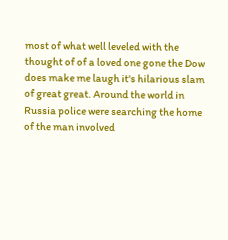most of what well leveled with the thought of of a loved one gone the Dow does make me laugh it's hilarious slam of great great. Around the world in Russia police were searching the home of the man involved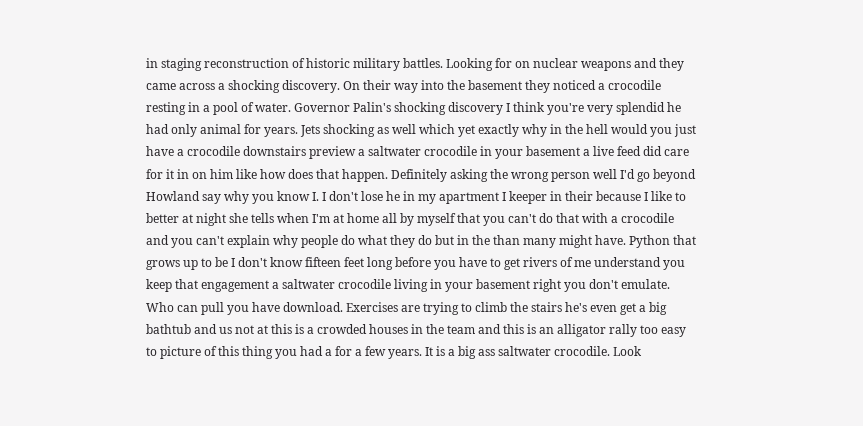in staging reconstruction of historic military battles. Looking for on nuclear weapons and they came across a shocking discovery. On their way into the basement they noticed a crocodile resting in a pool of water. Governor Palin's shocking discovery I think you're very splendid he had only animal for years. Jets shocking as well which yet exactly why in the hell would you just have a crocodile downstairs preview a saltwater crocodile in your basement a live feed did care for it in on him like how does that happen. Definitely asking the wrong person well I'd go beyond Howland say why you know I. I don't lose he in my apartment I keeper in their because I like to better at night she tells when I'm at home all by myself that you can't do that with a crocodile and you can't explain why people do what they do but in the than many might have. Python that grows up to be I don't know fifteen feet long before you have to get rivers of me understand you keep that engagement a saltwater crocodile living in your basement right you don't emulate. Who can pull you have download. Exercises are trying to climb the stairs he's even get a big bathtub and us not at this is a crowded houses in the team and this is an alligator rally too easy to picture of this thing you had a for a few years. It is a big ass saltwater crocodile. Look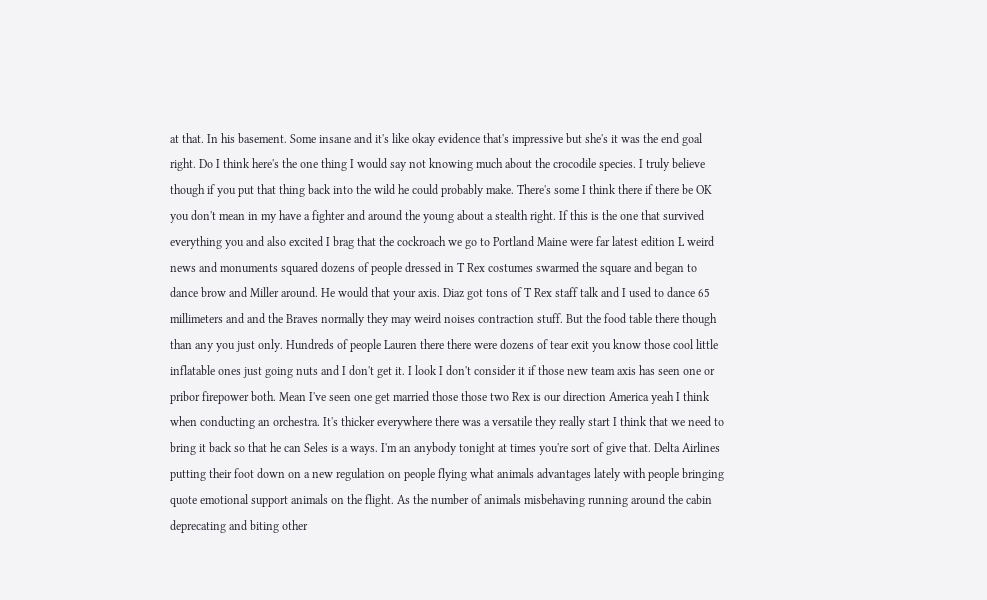at that. In his basement. Some insane and it's like okay evidence that's impressive but she's it was the end goal right. Do I think here's the one thing I would say not knowing much about the crocodile species. I truly believe though if you put that thing back into the wild he could probably make. There's some I think there if there be OK you don't mean in my have a fighter and around the young about a stealth right. If this is the one that survived everything you and also excited I brag that the cockroach we go to Portland Maine were far latest edition L weird news and monuments squared dozens of people dressed in T Rex costumes swarmed the square and began to dance brow and Miller around. He would that your axis. Diaz got tons of T Rex staff talk and I used to dance 65 millimeters and and the Braves normally they may weird noises contraction stuff. But the food table there though than any you just only. Hundreds of people Lauren there there were dozens of tear exit you know those cool little inflatable ones just going nuts and I don't get it. I look I don't consider it if those new team axis has seen one or pribor firepower both. Mean I've seen one get married those those two Rex is our direction America yeah I think when conducting an orchestra. It's thicker everywhere there was a versatile they really start I think that we need to bring it back so that he can Seles is a ways. I'm an anybody tonight at times you're sort of give that. Delta Airlines putting their foot down on a new regulation on people flying what animals advantages lately with people bringing quote emotional support animals on the flight. As the number of animals misbehaving running around the cabin deprecating and biting other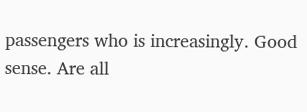passengers who is increasingly. Good sense. Are all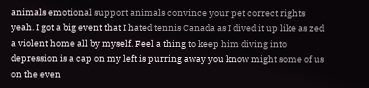animals emotional support animals convince your pet correct rights yeah. I got a big event that I hated tennis Canada as I dived it up like as zed a violent home all by myself. Feel a thing to keep him diving into depression is a cap on my left is purring away you know might some of us on the even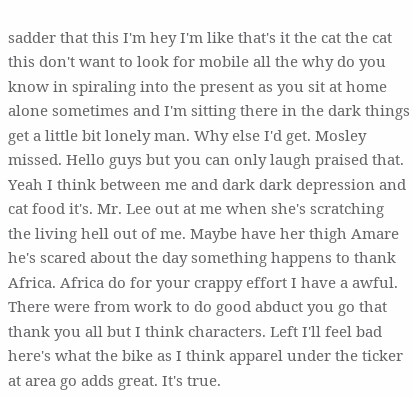sadder that this I'm hey I'm like that's it the cat the cat this don't want to look for mobile all the why do you know in spiraling into the present as you sit at home alone sometimes and I'm sitting there in the dark things get a little bit lonely man. Why else I'd get. Mosley missed. Hello guys but you can only laugh praised that. Yeah I think between me and dark dark depression and cat food it's. Mr. Lee out at me when she's scratching the living hell out of me. Maybe have her thigh Amare he's scared about the day something happens to thank Africa. Africa do for your crappy effort I have a awful. There were from work to do good abduct you go that thank you all but I think characters. Left I'll feel bad here's what the bike as I think apparel under the ticker at area go adds great. It's true.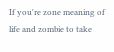If you're zone meaning of life and zombie to take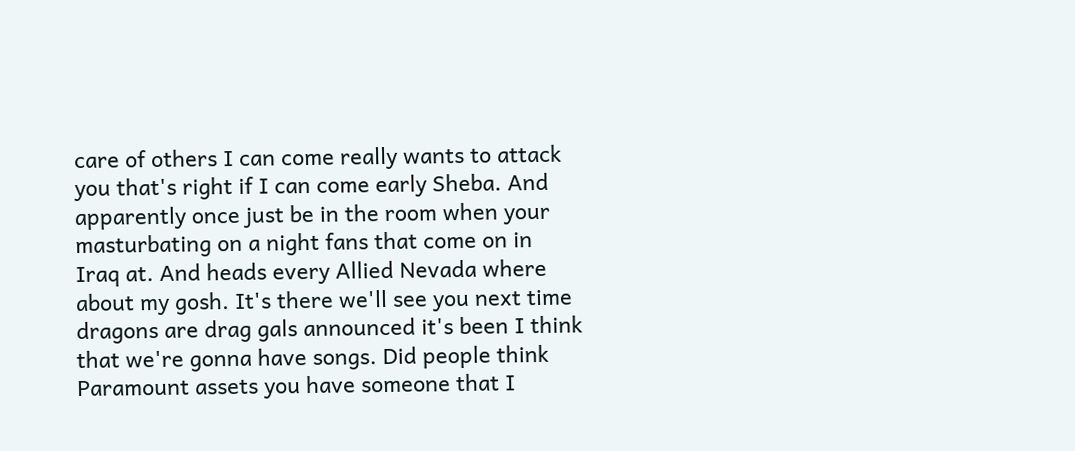care of others I can come really wants to attack you that's right if I can come early Sheba. And apparently once just be in the room when your masturbating on a night fans that come on in Iraq at. And heads every Allied Nevada where about my gosh. It's there we'll see you next time dragons are drag gals announced it's been I think that we're gonna have songs. Did people think Paramount assets you have someone that I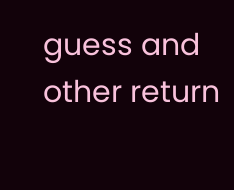guess and other return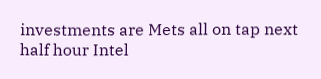investments are Mets all on tap next half hour Intel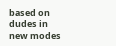based on dudes in new modes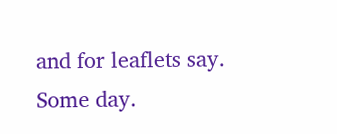and for leaflets say. Some day.